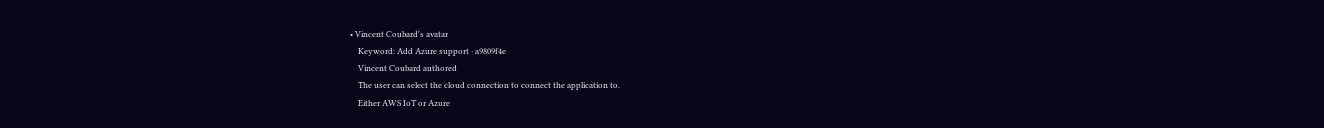• Vincent Coubard's avatar
    Keyword: Add Azure support · a9809f4e
    Vincent Coubard authored
    The user can select the cloud connection to connect the application to.
    Either AWS IoT or Azure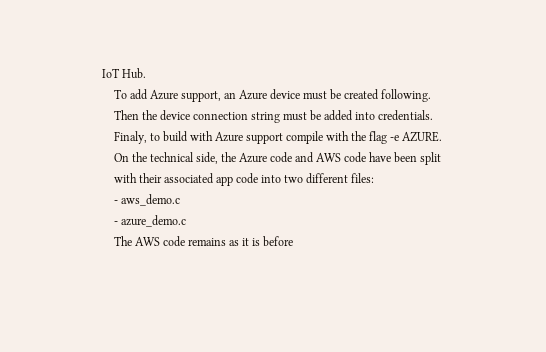IoT Hub.
    To add Azure support, an Azure device must be created following.
    Then the device connection string must be added into credentials.
    Finaly, to build with Azure support compile with the flag -e AZURE.
    On the technical side, the Azure code and AWS code have been split
    with their associated app code into two different files:
    - aws_demo.c
    - azure_demo.c
    The AWS code remains as it is before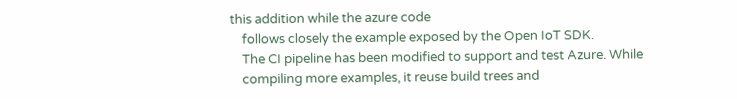this addition while the azure code
    follows closely the example exposed by the Open IoT SDK.
    The CI pipeline has been modified to support and test Azure. While
    compiling more examples, it reuse build trees and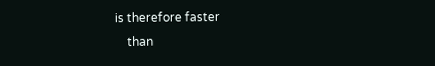is therefore faster
    than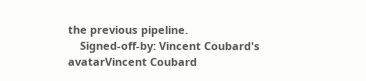the previous pipeline.
    Signed-off-by: Vincent Coubard's avatarVincent Coubard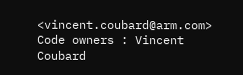<vincent.coubard@arm.com>
Code owners : Vincent Coubard